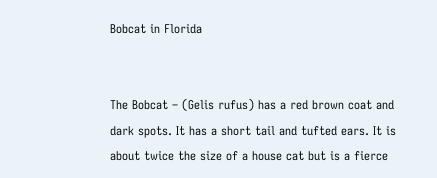Bobcat in Florida


The Bobcat – (Gelis rufus) has a red brown coat and  dark spots. It has a short tail and tufted ears. It is about twice the size of a house cat but is a fierce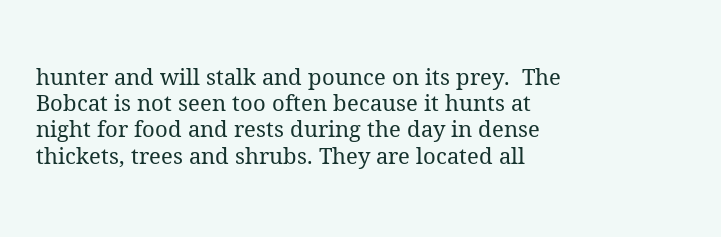hunter and will stalk and pounce on its prey.  The Bobcat is not seen too often because it hunts at night for food and rests during the day in dense thickets, trees and shrubs. They are located all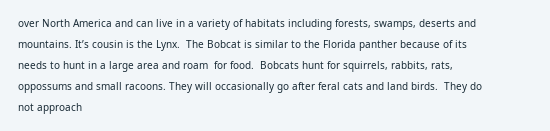over North America and can live in a variety of habitats including forests, swamps, deserts and mountains. It’s cousin is the Lynx.  The Bobcat is similar to the Florida panther because of its needs to hunt in a large area and roam  for food.  Bobcats hunt for squirrels, rabbits, rats, oppossums and small racoons. They will occasionally go after feral cats and land birds.  They do not approach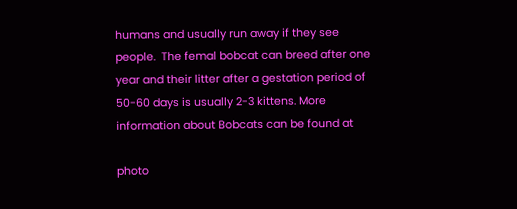humans and usually run away if they see people.  The femal bobcat can breed after one year and their litter after a gestation period of 50-60 days is usually 2-3 kittens. More information about Bobcats can be found at

photo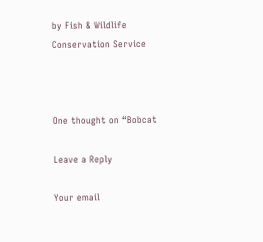by Fish & Wildlife Conservation Service



One thought on “Bobcat

Leave a Reply

Your email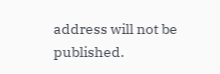address will not be published.